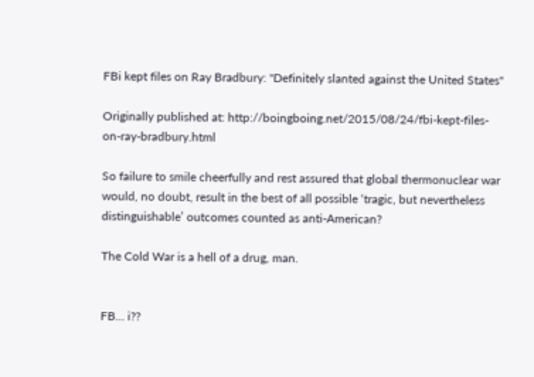FBi kept files on Ray Bradbury: "Definitely slanted against the United States"

Originally published at: http://boingboing.net/2015/08/24/fbi-kept-files-on-ray-bradbury.html

So failure to smile cheerfully and rest assured that global thermonuclear war would, no doubt, result in the best of all possible ‘tragic, but nevertheless distinguishable’ outcomes counted as anti-American?

The Cold War is a hell of a drug, man.


FB… i??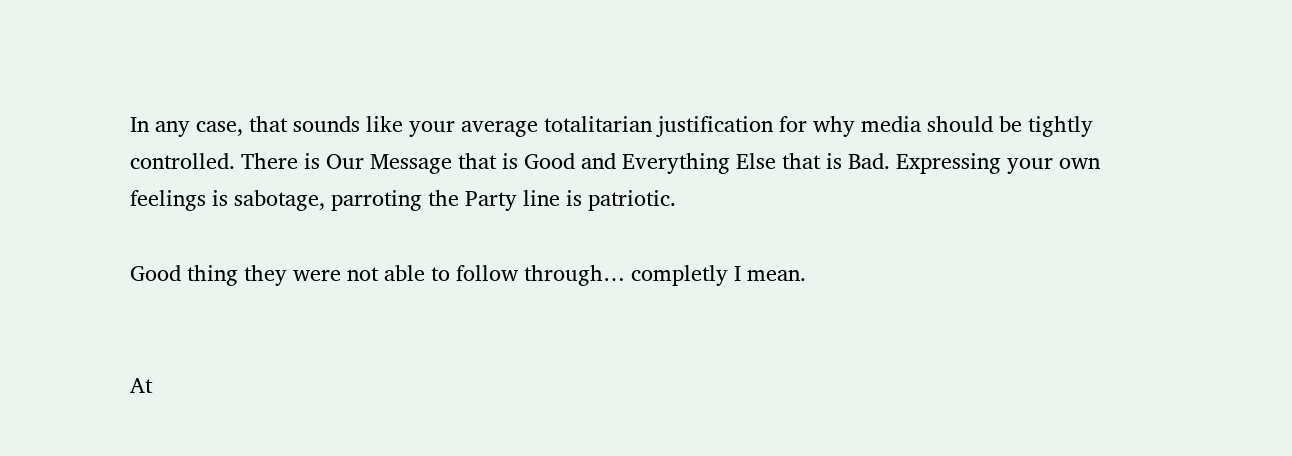In any case, that sounds like your average totalitarian justification for why media should be tightly controlled. There is Our Message that is Good and Everything Else that is Bad. Expressing your own feelings is sabotage, parroting the Party line is patriotic.

Good thing they were not able to follow through… completly I mean.


At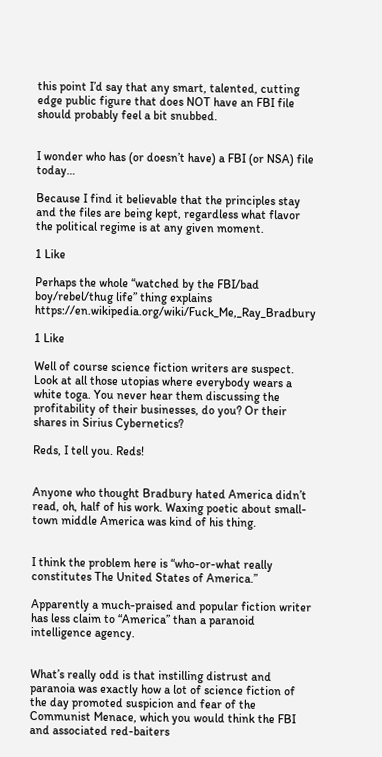this point I’d say that any smart, talented, cutting edge public figure that does NOT have an FBI file should probably feel a bit snubbed.


I wonder who has (or doesn’t have) a FBI (or NSA) file today…

Because I find it believable that the principles stay and the files are being kept, regardless what flavor the political regime is at any given moment.

1 Like

Perhaps the whole “watched by the FBI/bad boy/rebel/thug life” thing explains https://en.wikipedia.org/wiki/Fuck_Me,_Ray_Bradbury

1 Like

Well of course science fiction writers are suspect. Look at all those utopias where everybody wears a white toga. You never hear them discussing the profitability of their businesses, do you? Or their shares in Sirius Cybernetics?

Reds, I tell you. Reds!


Anyone who thought Bradbury hated America didn’t read, oh, half of his work. Waxing poetic about small-town middle America was kind of his thing.


I think the problem here is “who-or-what really constitutes The United States of America.”

Apparently a much-praised and popular fiction writer has less claim to “America” than a paranoid intelligence agency.


What’s really odd is that instilling distrust and paranoia was exactly how a lot of science fiction of the day promoted suspicion and fear of the Communist Menace, which you would think the FBI and associated red-baiters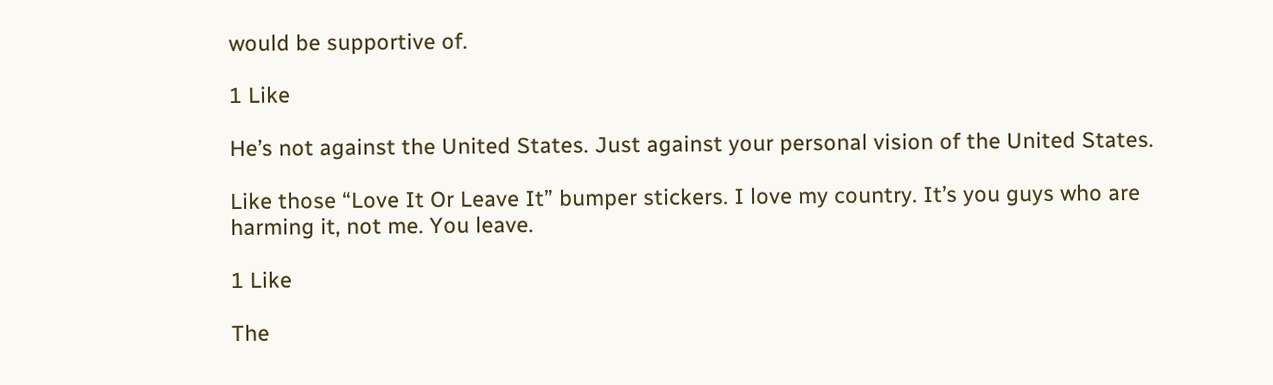would be supportive of.

1 Like

He’s not against the United States. Just against your personal vision of the United States.

Like those “Love It Or Leave It” bumper stickers. I love my country. It’s you guys who are harming it, not me. You leave.

1 Like

The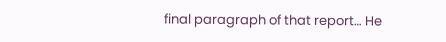final paragraph of that report… He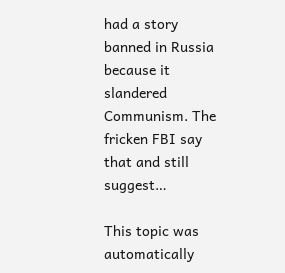had a story banned in Russia because it slandered Communism. The fricken FBI say that and still suggest…

This topic was automatically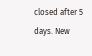closed after 5 days. New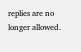replies are no longer allowed.